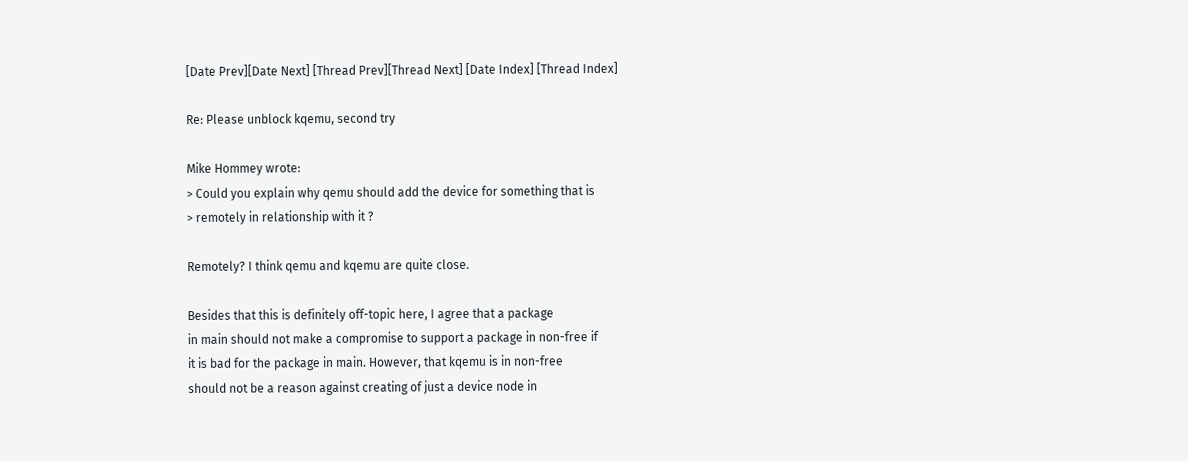[Date Prev][Date Next] [Thread Prev][Thread Next] [Date Index] [Thread Index]

Re: Please unblock kqemu, second try

Mike Hommey wrote:
> Could you explain why qemu should add the device for something that is
> remotely in relationship with it ?

Remotely? I think qemu and kqemu are quite close.

Besides that this is definitely off-topic here, I agree that a package
in main should not make a compromise to support a package in non-free if
it is bad for the package in main. However, that kqemu is in non-free
should not be a reason against creating of just a device node in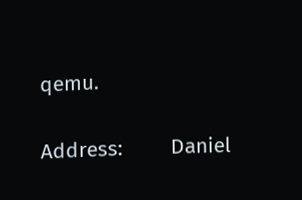qemu.

Address:        Daniel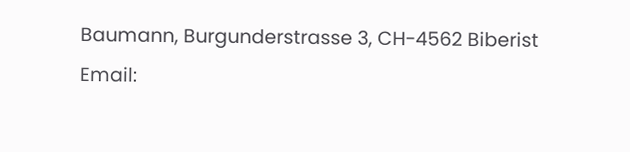Baumann, Burgunderstrasse 3, CH-4562 Biberist
Email: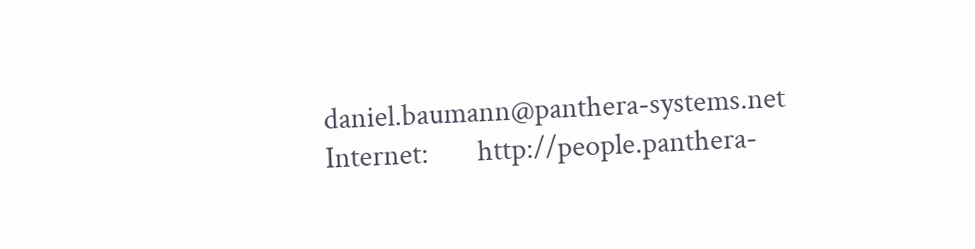daniel.baumann@panthera-systems.net
Internet:       http://people.panthera-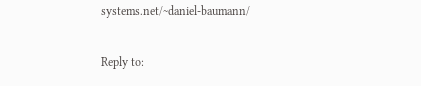systems.net/~daniel-baumann/

Reply to: